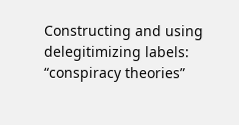Constructing and using delegitimizing labels: “conspiracy theories”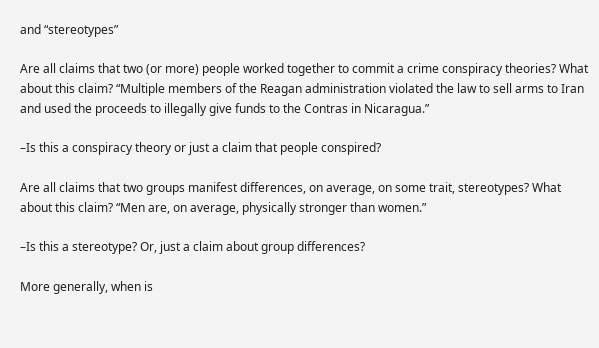and “stereotypes”

Are all claims that two (or more) people worked together to commit a crime conspiracy theories? What about this claim? “Multiple members of the Reagan administration violated the law to sell arms to Iran and used the proceeds to illegally give funds to the Contras in Nicaragua.”

–Is this a conspiracy theory or just a claim that people conspired?

Are all claims that two groups manifest differences, on average, on some trait, stereotypes? What about this claim? “Men are, on average, physically stronger than women.”

–Is this a stereotype? Or, just a claim about group differences?

More generally, when is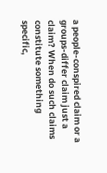a people-conspired claim or a groups-differ claim just a claim? When do such claims constitute something specific,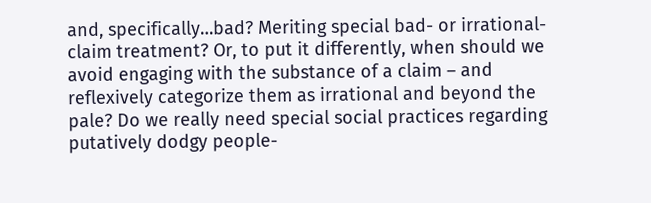and, specifically…bad? Meriting special bad- or irrational-claim treatment? Or, to put it differently, when should we avoid engaging with the substance of a claim – and reflexively categorize them as irrational and beyond the pale? Do we really need special social practices regarding putatively dodgy people-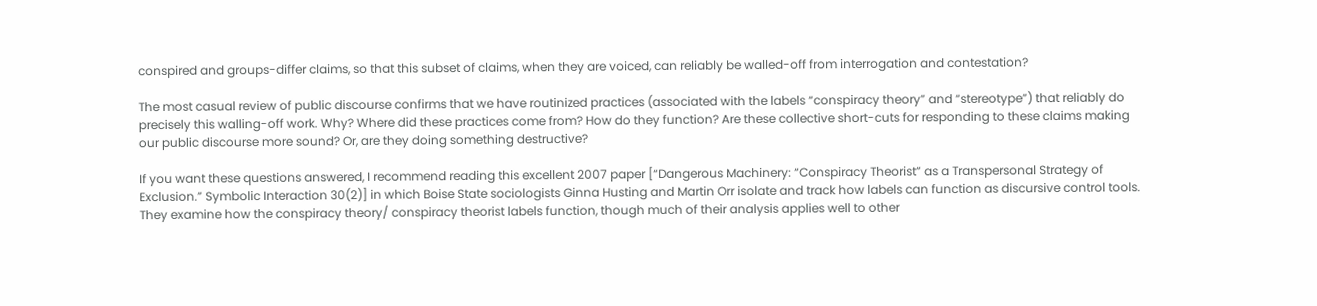conspired and groups-differ claims, so that this subset of claims, when they are voiced, can reliably be walled-off from interrogation and contestation?

The most casual review of public discourse confirms that we have routinized practices (associated with the labels “conspiracy theory” and “stereotype”) that reliably do precisely this walling-off work. Why? Where did these practices come from? How do they function? Are these collective short-cuts for responding to these claims making our public discourse more sound? Or, are they doing something destructive?

If you want these questions answered, I recommend reading this excellent 2007 paper [“Dangerous Machinery: “Conspiracy Theorist” as a Transpersonal Strategy of Exclusion.” Symbolic Interaction 30(2)] in which Boise State sociologists Ginna Husting and Martin Orr isolate and track how labels can function as discursive control tools. They examine how the conspiracy theory/ conspiracy theorist labels function, though much of their analysis applies well to other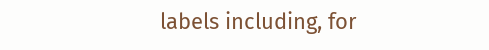labels including, for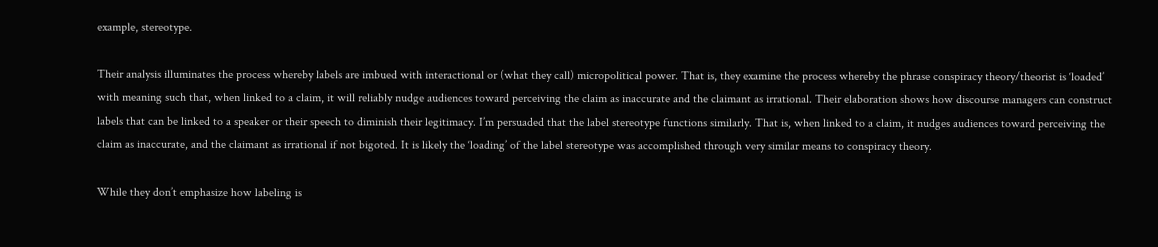example, stereotype.

Their analysis illuminates the process whereby labels are imbued with interactional or (what they call) micropolitical power. That is, they examine the process whereby the phrase conspiracy theory/theorist is ‘loaded’ with meaning such that, when linked to a claim, it will reliably nudge audiences toward perceiving the claim as inaccurate and the claimant as irrational. Their elaboration shows how discourse managers can construct labels that can be linked to a speaker or their speech to diminish their legitimacy. I’m persuaded that the label stereotype functions similarly. That is, when linked to a claim, it nudges audiences toward perceiving the claim as inaccurate, and the claimant as irrational if not bigoted. It is likely the ‘loading’ of the label stereotype was accomplished through very similar means to conspiracy theory.

While they don’t emphasize how labeling is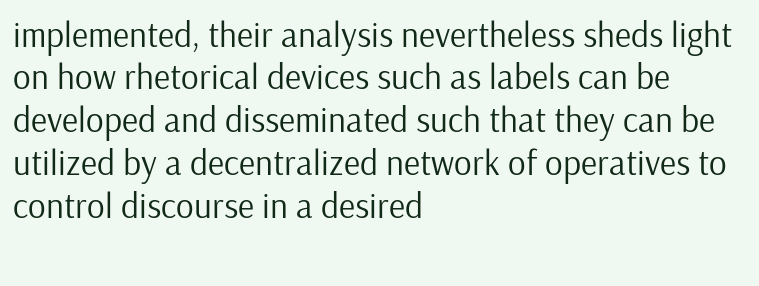implemented, their analysis nevertheless sheds light on how rhetorical devices such as labels can be developed and disseminated such that they can be utilized by a decentralized network of operatives to control discourse in a desired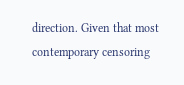direction. Given that most contemporary censoring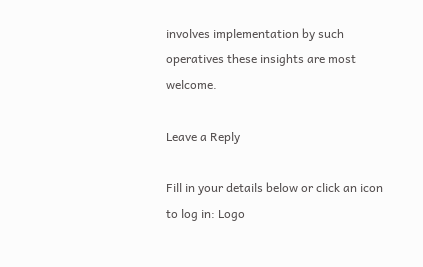involves implementation by such operatives these insights are most welcome.

Leave a Reply

Fill in your details below or click an icon to log in: Logo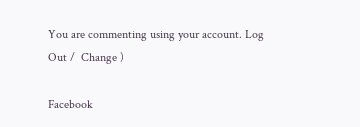You are commenting using your account. Log Out /  Change )

Facebook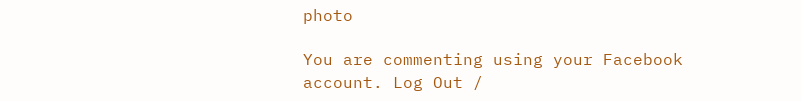photo

You are commenting using your Facebook account. Log Out /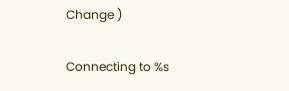Change )

Connecting to %s